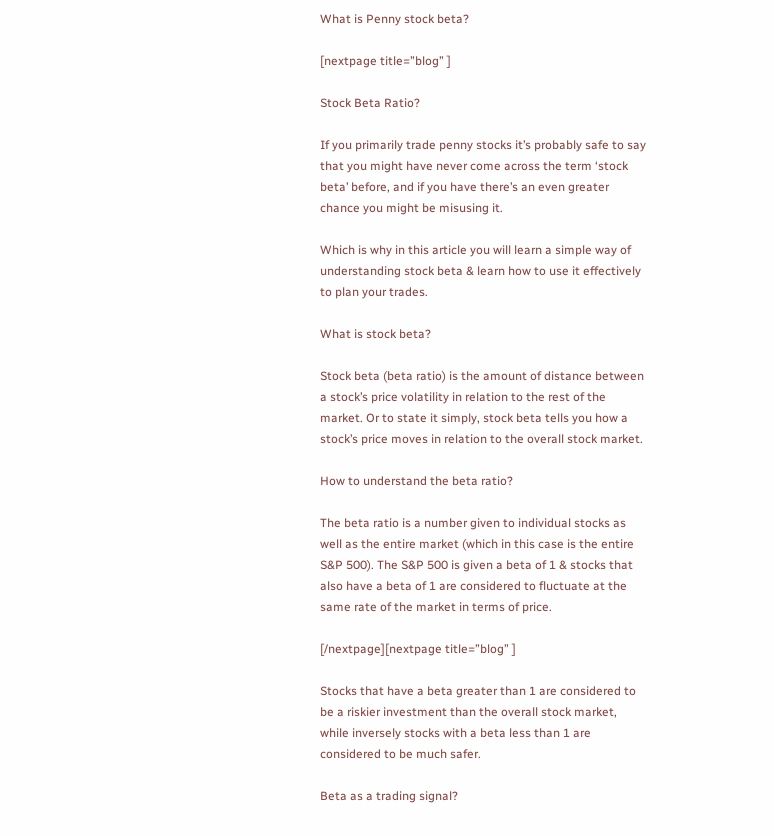What is Penny stock beta?

[nextpage title=”blog” ]

Stock Beta Ratio?

If you primarily trade penny stocks it’s probably safe to say that you might have never come across the term ‘stock beta’ before, and if you have there’s an even greater chance you might be misusing it.

Which is why in this article you will learn a simple way of understanding stock beta & learn how to use it effectively to plan your trades.

What is stock beta?

Stock beta (beta ratio) is the amount of distance between a stock’s price volatility in relation to the rest of the market. Or to state it simply, stock beta tells you how a stock’s price moves in relation to the overall stock market.

How to understand the beta ratio?

The beta ratio is a number given to individual stocks as well as the entire market (which in this case is the entire S&P 500). The S&P 500 is given a beta of 1 & stocks that also have a beta of 1 are considered to fluctuate at the same rate of the market in terms of price.

[/nextpage][nextpage title=”blog” ]

Stocks that have a beta greater than 1 are considered to be a riskier investment than the overall stock market, while inversely stocks with a beta less than 1 are considered to be much safer.

Beta as a trading signal?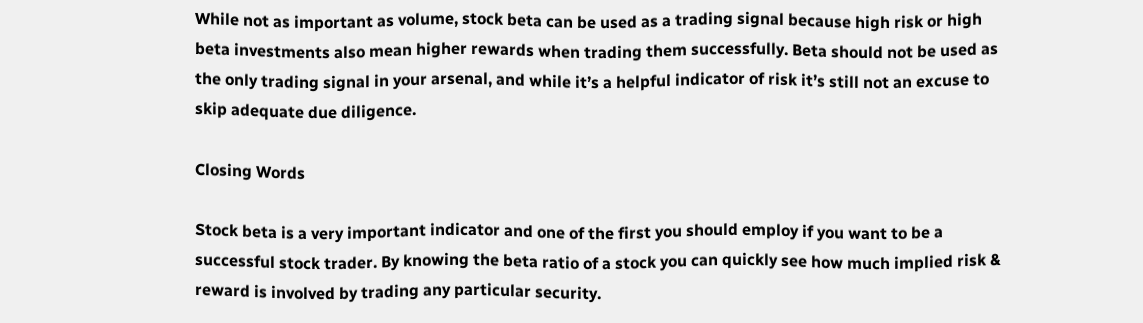While not as important as volume, stock beta can be used as a trading signal because high risk or high beta investments also mean higher rewards when trading them successfully. Beta should not be used as the only trading signal in your arsenal, and while it’s a helpful indicator of risk it’s still not an excuse to skip adequate due diligence.

Closing Words

Stock beta is a very important indicator and one of the first you should employ if you want to be a successful stock trader. By knowing the beta ratio of a stock you can quickly see how much implied risk & reward is involved by trading any particular security.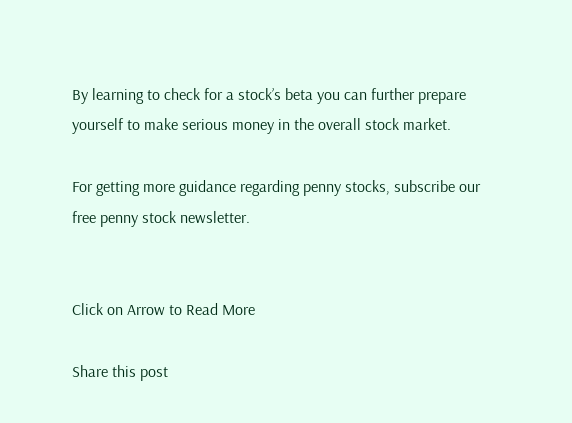By learning to check for a stock’s beta you can further prepare yourself to make serious money in the overall stock market.

For getting more guidance regarding penny stocks, subscribe our free penny stock newsletter.


Click on Arrow to Read More

Share this post